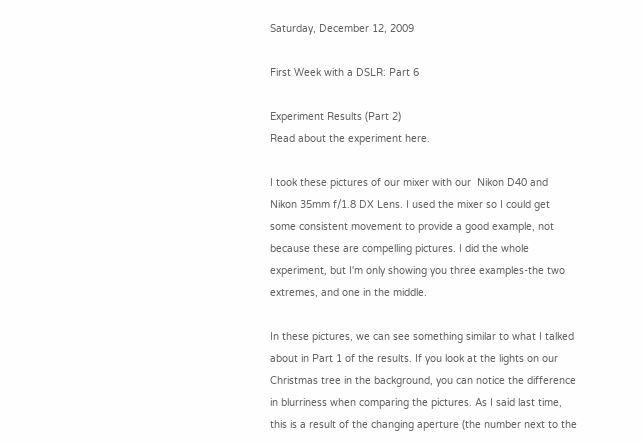Saturday, December 12, 2009

First Week with a DSLR: Part 6

Experiment Results (Part 2)
Read about the experiment here.

I took these pictures of our mixer with our  Nikon D40 and  Nikon 35mm f/1.8 DX Lens. I used the mixer so I could get some consistent movement to provide a good example, not because these are compelling pictures. I did the whole experiment, but I'm only showing you three examples-the two extremes, and one in the middle.

In these pictures, we can see something similar to what I talked about in Part 1 of the results. If you look at the lights on our Christmas tree in the background, you can notice the difference in blurriness when comparing the pictures. As I said last time, this is a result of the changing aperture (the number next to the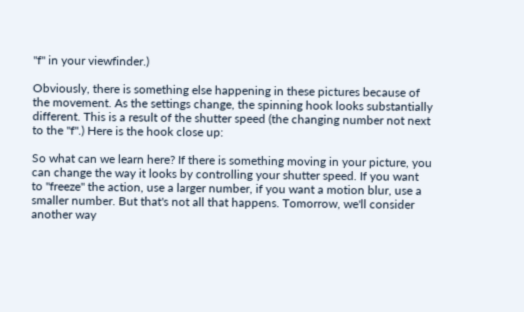"f" in your viewfinder.)

Obviously, there is something else happening in these pictures because of the movement. As the settings change, the spinning hook looks substantially different. This is a result of the shutter speed (the changing number not next to the "f".) Here is the hook close up:

So what can we learn here? If there is something moving in your picture, you can change the way it looks by controlling your shutter speed. If you want to "freeze" the action, use a larger number, if you want a motion blur, use a smaller number. But that's not all that happens. Tomorrow, we'll consider another way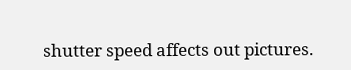shutter speed affects out pictures.